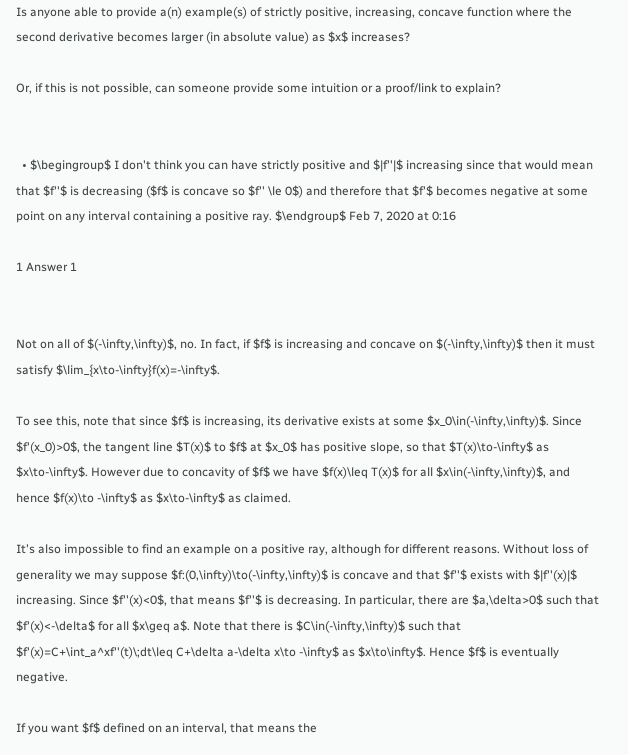Is anyone able to provide a(n) example(s) of strictly positive, increasing, concave function where the second derivative becomes larger (in absolute value) as $x$ increases?

Or, if this is not possible, can someone provide some intuition or a proof/link to explain?


  • $\begingroup$ I don't think you can have strictly positive and $|f''|$ increasing since that would mean that $f''$ is decreasing ($f$ is concave so $f'' \le 0$) and therefore that $f'$ becomes negative at some point on any interval containing a positive ray. $\endgroup$ Feb 7, 2020 at 0:16

1 Answer 1


Not on all of $(-\infty,\infty)$, no. In fact, if $f$ is increasing and concave on $(-\infty,\infty)$ then it must satisfy $\lim_{x\to-\infty}f(x)=-\infty$.

To see this, note that since $f$ is increasing, its derivative exists at some $x_0\in(-\infty,\infty)$. Since $f'(x_0)>0$, the tangent line $T(x)$ to $f$ at $x_0$ has positive slope, so that $T(x)\to-\infty$ as $x\to-\infty$. However due to concavity of $f$ we have $f(x)\leq T(x)$ for all $x\in(-\infty,\infty)$, and hence $f(x)\to -\infty$ as $x\to-\infty$ as claimed.

It's also impossible to find an example on a positive ray, although for different reasons. Without loss of generality we may suppose $f:(0,\infty)\to(-\infty,\infty)$ is concave and that $f''$ exists with $|f''(x)|$ increasing. Since $f''(x)<0$, that means $f''$ is decreasing. In particular, there are $a,\delta>0$ such that $f'(x)<-\delta$ for all $x\geq a$. Note that there is $C\in(-\infty,\infty)$ such that $f'(x)=C+\int_a^xf''(t)\;dt\leq C+\delta a-\delta x\to -\infty$ as $x\to\infty$. Hence $f$ is eventually negative.

If you want $f$ defined on an interval, that means the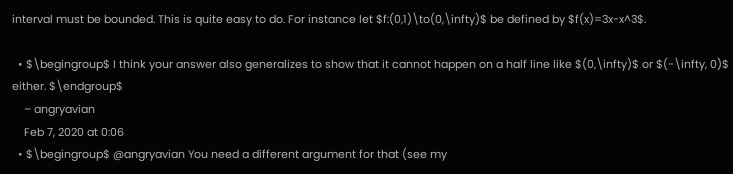interval must be bounded. This is quite easy to do. For instance let $f:(0,1)\to(0,\infty)$ be defined by $f(x)=3x-x^3$.

  • $\begingroup$ I think your answer also generalizes to show that it cannot happen on a half line like $(0,\infty)$ or $(-\infty, 0)$ either. $\endgroup$
    – angryavian
    Feb 7, 2020 at 0:06
  • $\begingroup$ @angryavian You need a different argument for that (see my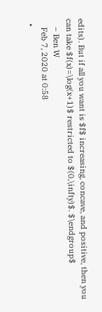edits). But if all you want is $f$ increasing, concave, and positive, then you can take $f(x)=\log(x+1)$ restricted to $(0,\infty)$. $\endgroup$
    – Ben W
    Feb 7, 2020 at 0:58
  •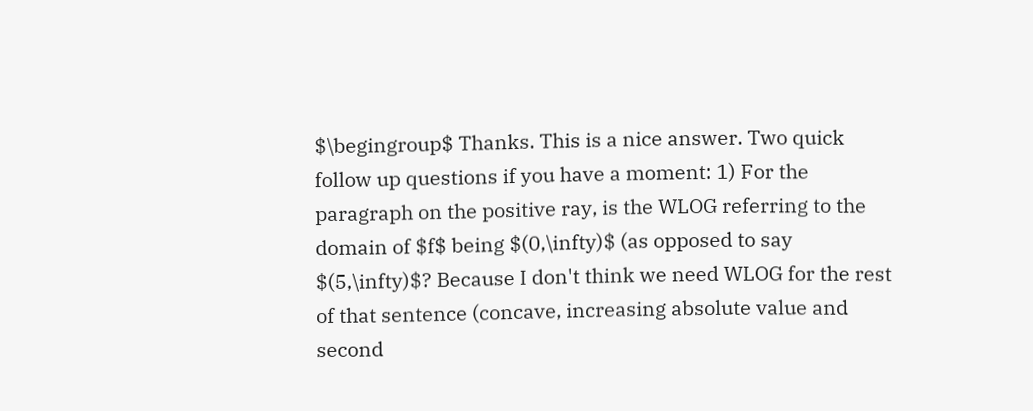$\begingroup$ Thanks. This is a nice answer. Two quick follow up questions if you have a moment: 1) For the paragraph on the positive ray, is the WLOG referring to the domain of $f$ being $(0,\infty)$ (as opposed to say $(5,\infty)$? Because I don't think we need WLOG for the rest of that sentence (concave, increasing absolute value and second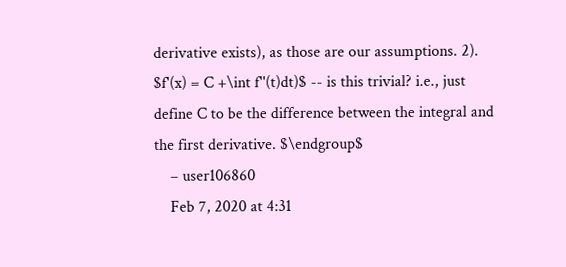derivative exists), as those are our assumptions. 2). $f'(x) = C +\int f''(t)dt)$ -- is this trivial? i.e., just define C to be the difference between the integral and the first derivative. $\endgroup$
    – user106860
    Feb 7, 2020 at 4:31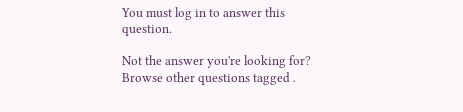You must log in to answer this question.

Not the answer you're looking for? Browse other questions tagged .